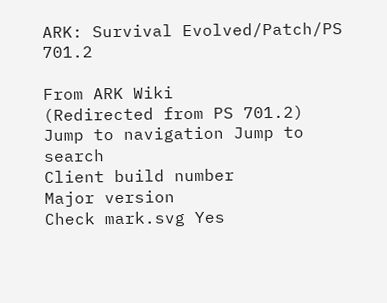ARK: Survival Evolved/Patch/PS 701.2

From ARK Wiki
(Redirected from PS 701.2)
Jump to navigation Jump to search
Client build number
Major version
Check mark.svg Yes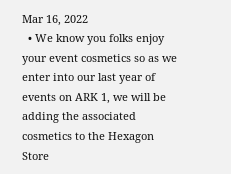Mar 16, 2022
  • We know you folks enjoy your event cosmetics so as we enter into our last year of events on ARK 1, we will be adding the associated cosmetics to the Hexagon Store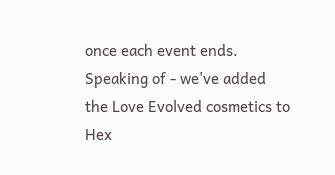once each event ends. Speaking of - we've added the Love Evolved cosmetics to Hex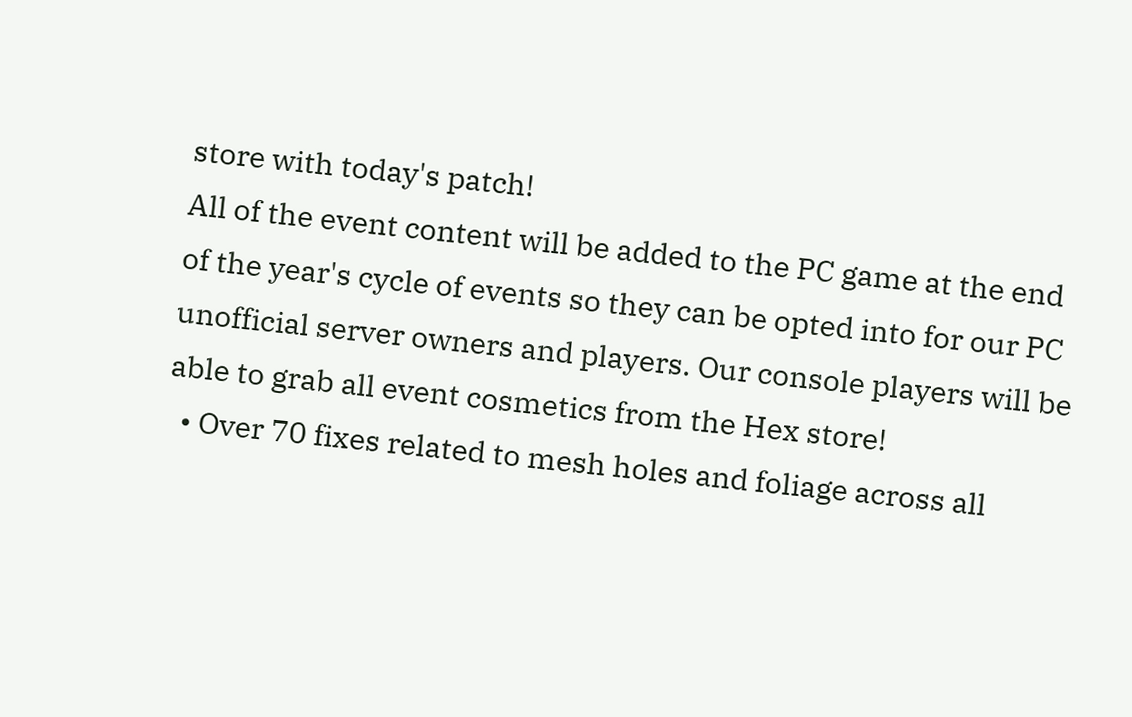store with today's patch!
All of the event content will be added to the PC game at the end of the year's cycle of events so they can be opted into for our PC unofficial server owners and players. Our console players will be able to grab all event cosmetics from the Hex store!
  • Over 70 fixes related to mesh holes and foliage across all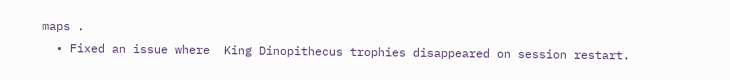maps .
  • Fixed an issue where  King Dinopithecus trophies disappeared on session restart.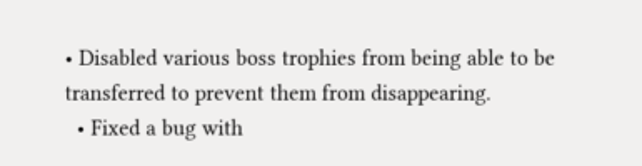• Disabled various boss trophies from being able to be transferred to prevent them from disappearing.
  • Fixed a bug with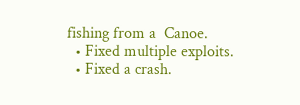fishing from a  Canoe.
  • Fixed multiple exploits.
  • Fixed a crash.